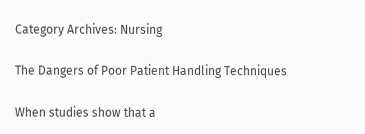Category Archives: Nursing

The Dangers of Poor Patient Handling Techniques

When studies show that a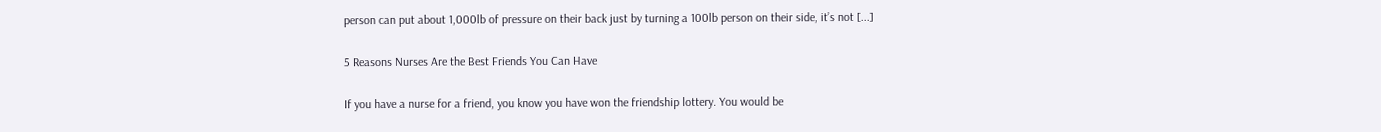person can put about 1,000lb of pressure on their back just by turning a 100lb person on their side, it’s not [...]

5 Reasons Nurses Are the Best Friends You Can Have

If you have a nurse for a friend, you know you have won the friendship lottery. You would be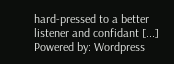hard-pressed to a better listener and confidant [...]
Powered by: Wordpress